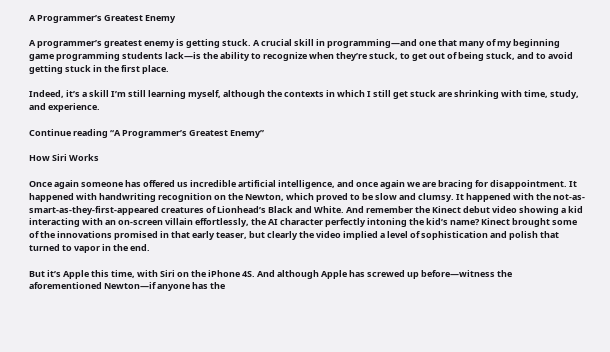A Programmer’s Greatest Enemy

A programmer’s greatest enemy is getting stuck. A crucial skill in programming—and one that many of my beginning game programming students lack—is the ability to recognize when they’re stuck, to get out of being stuck, and to avoid getting stuck in the first place.

Indeed, it’s a skill I’m still learning myself, although the contexts in which I still get stuck are shrinking with time, study, and experience.

Continue reading “A Programmer’s Greatest Enemy”

How Siri Works

Once again someone has offered us incredible artificial intelligence, and once again we are bracing for disappointment. It happened with handwriting recognition on the Newton, which proved to be slow and clumsy. It happened with the not-as-smart-as-they-first-appeared creatures of Lionhead’s Black and White. And remember the Kinect debut video showing a kid interacting with an on-screen villain effortlessly, the AI character perfectly intoning the kid’s name? Kinect brought some of the innovations promised in that early teaser, but clearly the video implied a level of sophistication and polish that turned to vapor in the end.

But it’s Apple this time, with Siri on the iPhone 4S. And although Apple has screwed up before—witness the aforementioned Newton—if anyone has the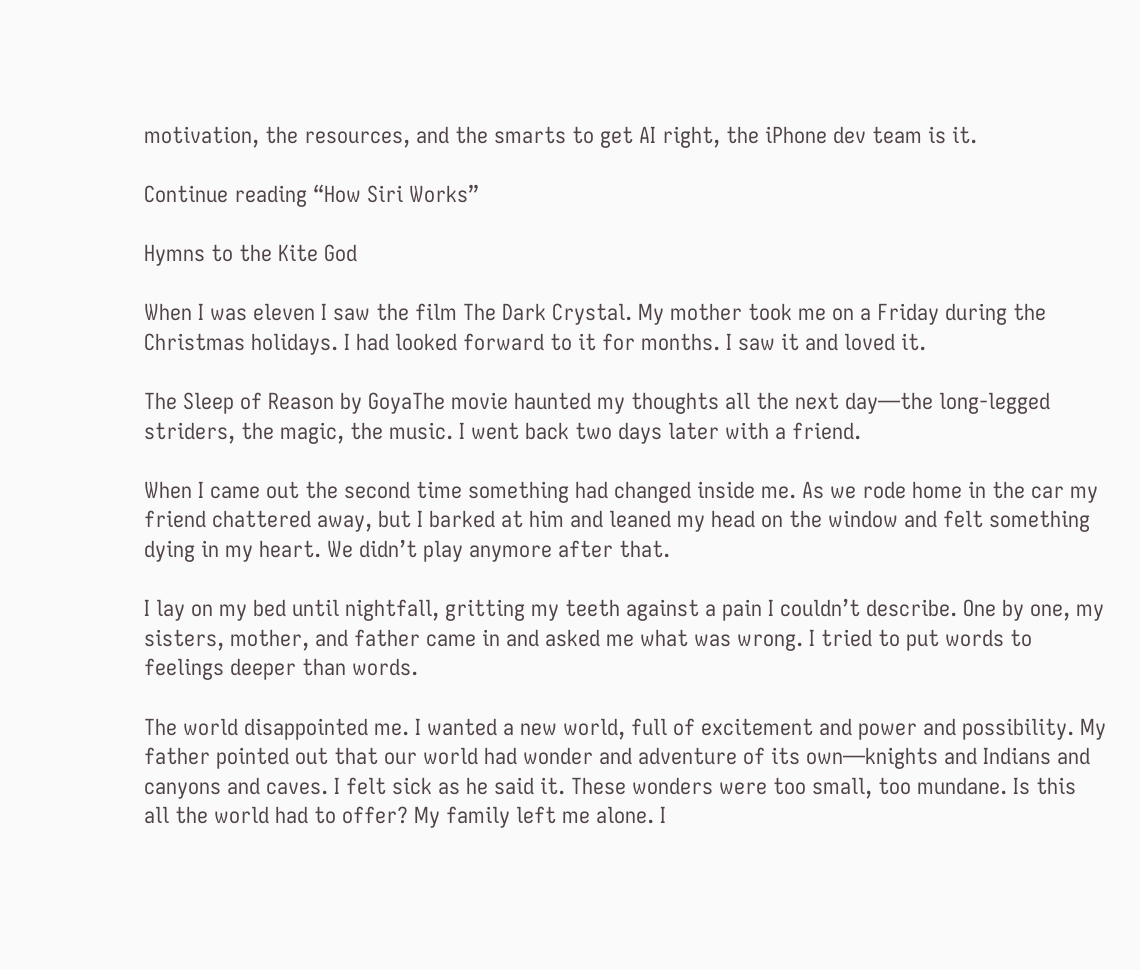motivation, the resources, and the smarts to get AI right, the iPhone dev team is it.

Continue reading “How Siri Works”

Hymns to the Kite God

When I was eleven I saw the film The Dark Crystal. My mother took me on a Friday during the Christmas holidays. I had looked forward to it for months. I saw it and loved it.

The Sleep of Reason by GoyaThe movie haunted my thoughts all the next day—the long-legged striders, the magic, the music. I went back two days later with a friend.

When I came out the second time something had changed inside me. As we rode home in the car my friend chattered away, but I barked at him and leaned my head on the window and felt something dying in my heart. We didn’t play anymore after that.

I lay on my bed until nightfall, gritting my teeth against a pain I couldn’t describe. One by one, my sisters, mother, and father came in and asked me what was wrong. I tried to put words to feelings deeper than words.

The world disappointed me. I wanted a new world, full of excitement and power and possibility. My father pointed out that our world had wonder and adventure of its own—knights and Indians and canyons and caves. I felt sick as he said it. These wonders were too small, too mundane. Is this all the world had to offer? My family left me alone. I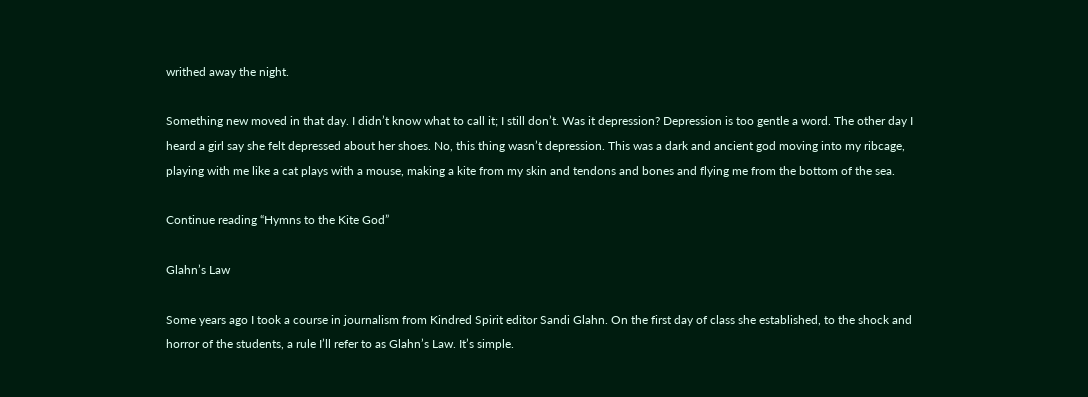writhed away the night.

Something new moved in that day. I didn’t know what to call it; I still don’t. Was it depression? Depression is too gentle a word. The other day I heard a girl say she felt depressed about her shoes. No, this thing wasn’t depression. This was a dark and ancient god moving into my ribcage, playing with me like a cat plays with a mouse, making a kite from my skin and tendons and bones and flying me from the bottom of the sea.

Continue reading “Hymns to the Kite God”

Glahn’s Law

Some years ago I took a course in journalism from Kindred Spirit editor Sandi Glahn. On the first day of class she established, to the shock and horror of the students, a rule I’ll refer to as Glahn’s Law. It’s simple.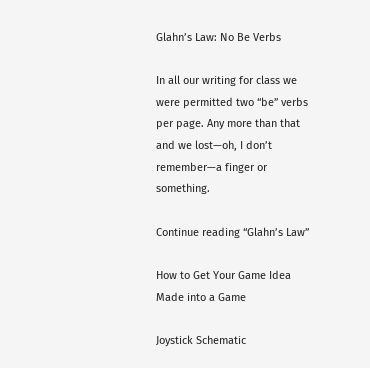Glahn’s Law: No Be Verbs

In all our writing for class we were permitted two “be” verbs per page. Any more than that and we lost—oh, I don’t remember—a finger or something.

Continue reading “Glahn’s Law”

How to Get Your Game Idea Made into a Game

Joystick Schematic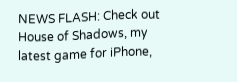NEWS FLASH: Check out House of Shadows, my latest game for iPhone,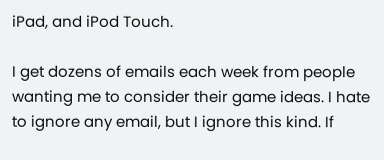iPad, and iPod Touch.

I get dozens of emails each week from people wanting me to consider their game ideas. I hate to ignore any email, but I ignore this kind. If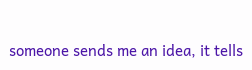someone sends me an idea, it tells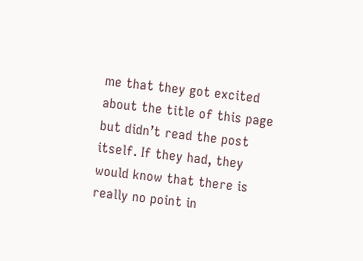me that they got excited about the title of this page but didn’t read the post itself. If they had, they would know that there is really no point in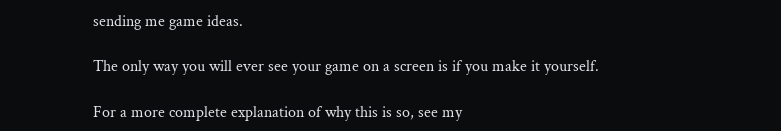sending me game ideas.

The only way you will ever see your game on a screen is if you make it yourself.

For a more complete explanation of why this is so, see my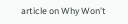article on Why Won’t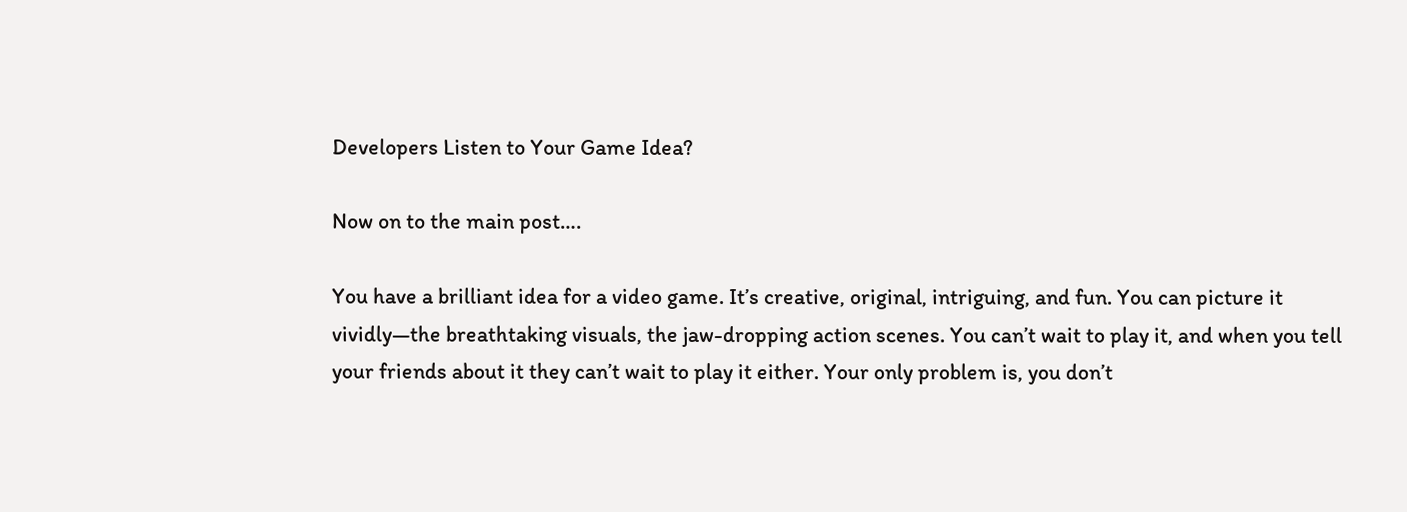Developers Listen to Your Game Idea?

Now on to the main post….

You have a brilliant idea for a video game. It’s creative, original, intriguing, and fun. You can picture it vividly—the breathtaking visuals, the jaw-dropping action scenes. You can’t wait to play it, and when you tell your friends about it they can’t wait to play it either. Your only problem is, you don’t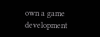own a game development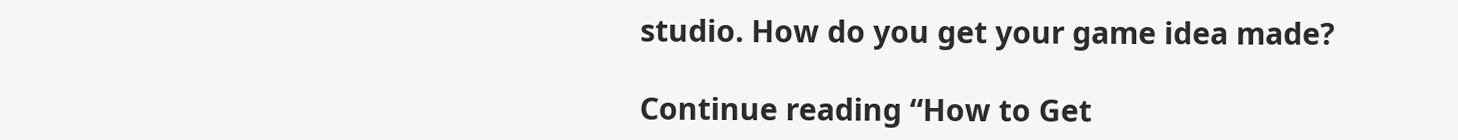studio. How do you get your game idea made?

Continue reading “How to Get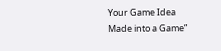Your Game Idea Made into a Game”